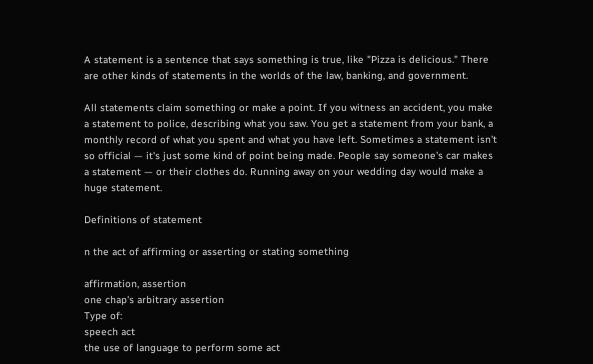A statement is a sentence that says something is true, like "Pizza is delicious." There are other kinds of statements in the worlds of the law, banking, and government.

All statements claim something or make a point. If you witness an accident, you make a statement to police, describing what you saw. You get a statement from your bank, a monthly record of what you spent and what you have left. Sometimes a statement isn't so official — it's just some kind of point being made. People say someone's car makes a statement — or their clothes do. Running away on your wedding day would make a huge statement.

Definitions of statement

n the act of affirming or asserting or stating something

affirmation, assertion
one chap's arbitrary assertion
Type of:
speech act
the use of language to perform some act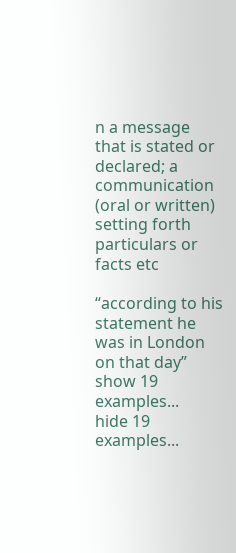n a message that is stated or declared; a communication (oral or written) setting forth particulars or facts etc

“according to his statement he was in London on that day”
show 19 examples...
hide 19 examples...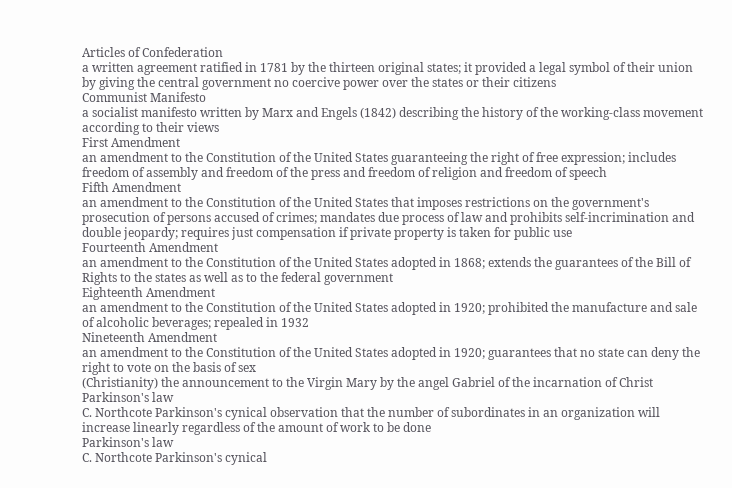Articles of Confederation
a written agreement ratified in 1781 by the thirteen original states; it provided a legal symbol of their union by giving the central government no coercive power over the states or their citizens
Communist Manifesto
a socialist manifesto written by Marx and Engels (1842) describing the history of the working-class movement according to their views
First Amendment
an amendment to the Constitution of the United States guaranteeing the right of free expression; includes freedom of assembly and freedom of the press and freedom of religion and freedom of speech
Fifth Amendment
an amendment to the Constitution of the United States that imposes restrictions on the government's prosecution of persons accused of crimes; mandates due process of law and prohibits self-incrimination and double jeopardy; requires just compensation if private property is taken for public use
Fourteenth Amendment
an amendment to the Constitution of the United States adopted in 1868; extends the guarantees of the Bill of Rights to the states as well as to the federal government
Eighteenth Amendment
an amendment to the Constitution of the United States adopted in 1920; prohibited the manufacture and sale of alcoholic beverages; repealed in 1932
Nineteenth Amendment
an amendment to the Constitution of the United States adopted in 1920; guarantees that no state can deny the right to vote on the basis of sex
(Christianity) the announcement to the Virgin Mary by the angel Gabriel of the incarnation of Christ
Parkinson's law
C. Northcote Parkinson's cynical observation that the number of subordinates in an organization will increase linearly regardless of the amount of work to be done
Parkinson's law
C. Northcote Parkinson's cynical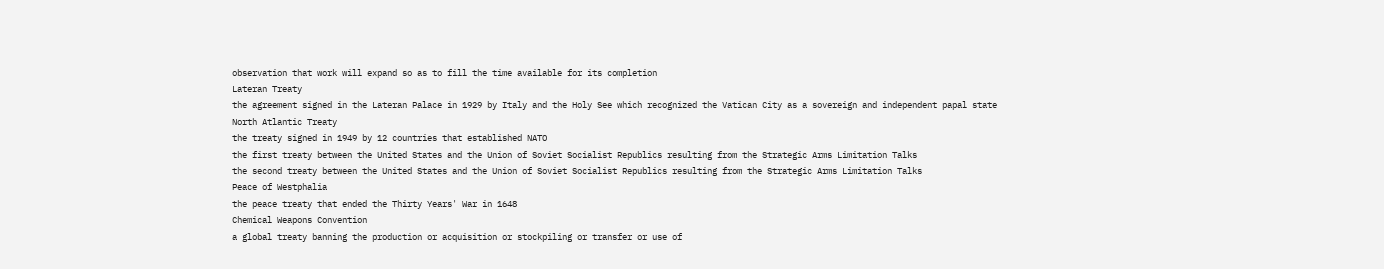observation that work will expand so as to fill the time available for its completion
Lateran Treaty
the agreement signed in the Lateran Palace in 1929 by Italy and the Holy See which recognized the Vatican City as a sovereign and independent papal state
North Atlantic Treaty
the treaty signed in 1949 by 12 countries that established NATO
the first treaty between the United States and the Union of Soviet Socialist Republics resulting from the Strategic Arms Limitation Talks
the second treaty between the United States and the Union of Soviet Socialist Republics resulting from the Strategic Arms Limitation Talks
Peace of Westphalia
the peace treaty that ended the Thirty Years' War in 1648
Chemical Weapons Convention
a global treaty banning the production or acquisition or stockpiling or transfer or use of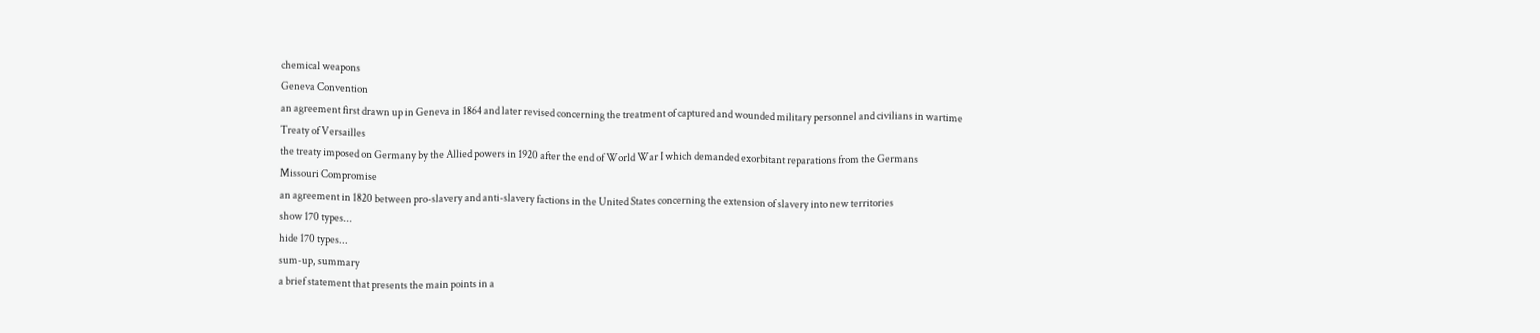chemical weapons
Geneva Convention
an agreement first drawn up in Geneva in 1864 and later revised concerning the treatment of captured and wounded military personnel and civilians in wartime
Treaty of Versailles
the treaty imposed on Germany by the Allied powers in 1920 after the end of World War I which demanded exorbitant reparations from the Germans
Missouri Compromise
an agreement in 1820 between pro-slavery and anti-slavery factions in the United States concerning the extension of slavery into new territories
show 170 types...
hide 170 types...
sum-up, summary
a brief statement that presents the main points in a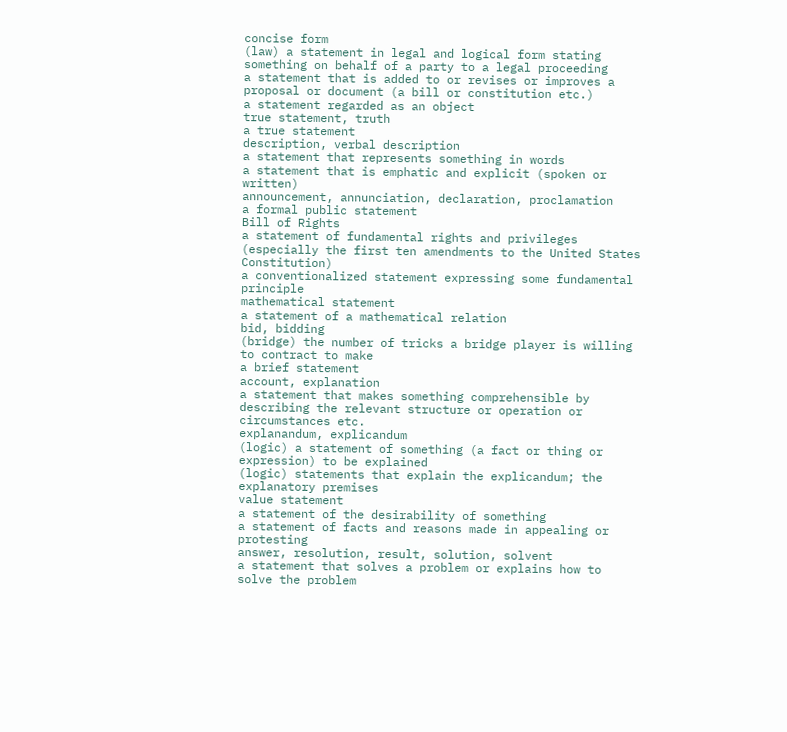concise form
(law) a statement in legal and logical form stating something on behalf of a party to a legal proceeding
a statement that is added to or revises or improves a proposal or document (a bill or constitution etc.)
a statement regarded as an object
true statement, truth
a true statement
description, verbal description
a statement that represents something in words
a statement that is emphatic and explicit (spoken or written)
announcement, annunciation, declaration, proclamation
a formal public statement
Bill of Rights
a statement of fundamental rights and privileges (especially the first ten amendments to the United States Constitution)
a conventionalized statement expressing some fundamental principle
mathematical statement
a statement of a mathematical relation
bid, bidding
(bridge) the number of tricks a bridge player is willing to contract to make
a brief statement
account, explanation
a statement that makes something comprehensible by describing the relevant structure or operation or circumstances etc.
explanandum, explicandum
(logic) a statement of something (a fact or thing or expression) to be explained
(logic) statements that explain the explicandum; the explanatory premises
value statement
a statement of the desirability of something
a statement of facts and reasons made in appealing or protesting
answer, resolution, result, solution, solvent
a statement that solves a problem or explains how to solve the problem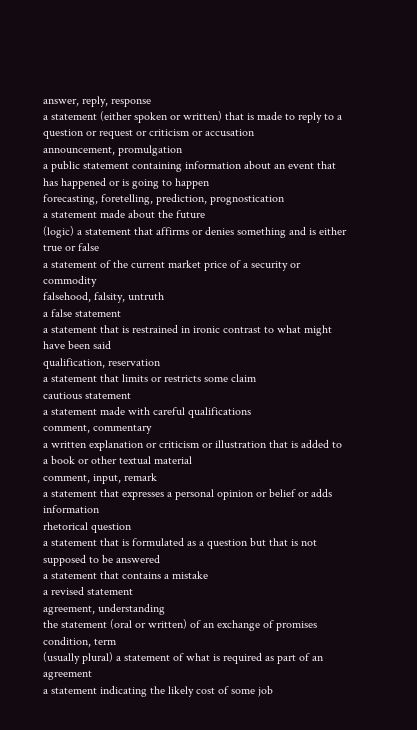answer, reply, response
a statement (either spoken or written) that is made to reply to a question or request or criticism or accusation
announcement, promulgation
a public statement containing information about an event that has happened or is going to happen
forecasting, foretelling, prediction, prognostication
a statement made about the future
(logic) a statement that affirms or denies something and is either true or false
a statement of the current market price of a security or commodity
falsehood, falsity, untruth
a false statement
a statement that is restrained in ironic contrast to what might have been said
qualification, reservation
a statement that limits or restricts some claim
cautious statement
a statement made with careful qualifications
comment, commentary
a written explanation or criticism or illustration that is added to a book or other textual material
comment, input, remark
a statement that expresses a personal opinion or belief or adds information
rhetorical question
a statement that is formulated as a question but that is not supposed to be answered
a statement that contains a mistake
a revised statement
agreement, understanding
the statement (oral or written) of an exchange of promises
condition, term
(usually plural) a statement of what is required as part of an agreement
a statement indicating the likely cost of some job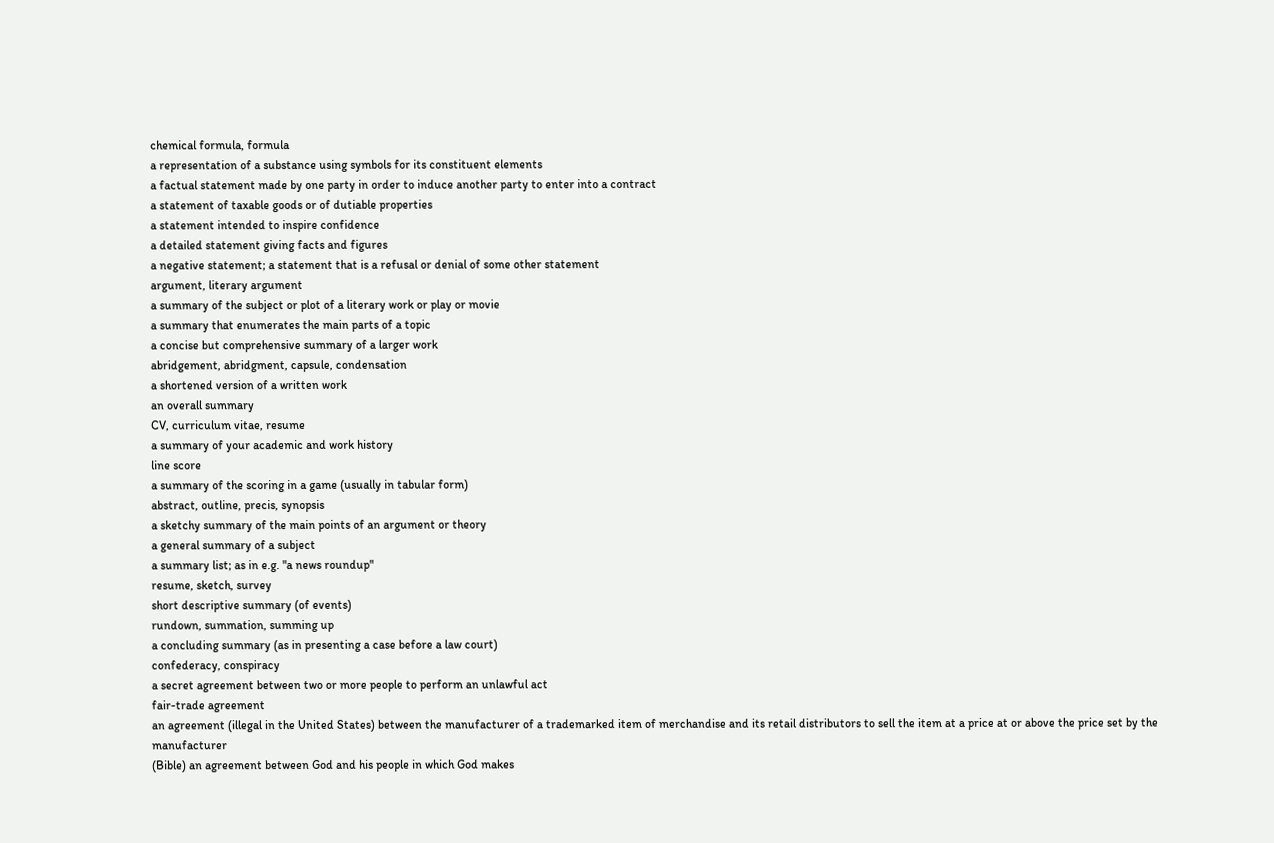chemical formula, formula
a representation of a substance using symbols for its constituent elements
a factual statement made by one party in order to induce another party to enter into a contract
a statement of taxable goods or of dutiable properties
a statement intended to inspire confidence
a detailed statement giving facts and figures
a negative statement; a statement that is a refusal or denial of some other statement
argument, literary argument
a summary of the subject or plot of a literary work or play or movie
a summary that enumerates the main parts of a topic
a concise but comprehensive summary of a larger work
abridgement, abridgment, capsule, condensation
a shortened version of a written work
an overall summary
CV, curriculum vitae, resume
a summary of your academic and work history
line score
a summary of the scoring in a game (usually in tabular form)
abstract, outline, precis, synopsis
a sketchy summary of the main points of an argument or theory
a general summary of a subject
a summary list; as in e.g. "a news roundup"
resume, sketch, survey
short descriptive summary (of events)
rundown, summation, summing up
a concluding summary (as in presenting a case before a law court)
confederacy, conspiracy
a secret agreement between two or more people to perform an unlawful act
fair-trade agreement
an agreement (illegal in the United States) between the manufacturer of a trademarked item of merchandise and its retail distributors to sell the item at a price at or above the price set by the manufacturer
(Bible) an agreement between God and his people in which God makes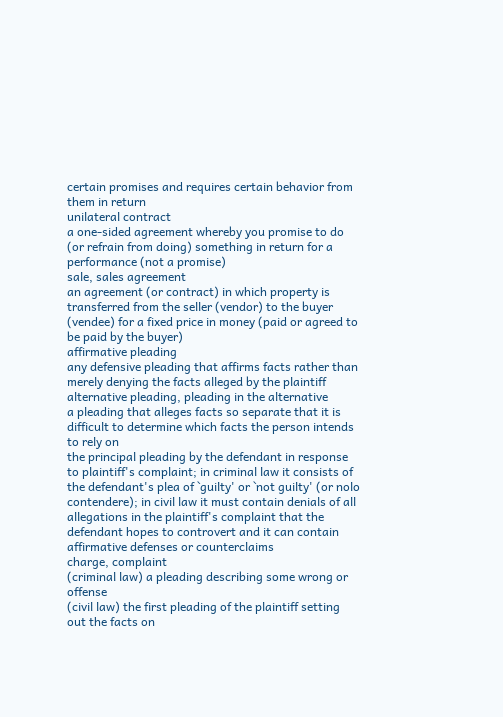certain promises and requires certain behavior from them in return
unilateral contract
a one-sided agreement whereby you promise to do (or refrain from doing) something in return for a performance (not a promise)
sale, sales agreement
an agreement (or contract) in which property is transferred from the seller (vendor) to the buyer (vendee) for a fixed price in money (paid or agreed to be paid by the buyer)
affirmative pleading
any defensive pleading that affirms facts rather than merely denying the facts alleged by the plaintiff
alternative pleading, pleading in the alternative
a pleading that alleges facts so separate that it is difficult to determine which facts the person intends to rely on
the principal pleading by the defendant in response to plaintiff's complaint; in criminal law it consists of the defendant's plea of `guilty' or `not guilty' (or nolo contendere); in civil law it must contain denials of all allegations in the plaintiff's complaint that the defendant hopes to controvert and it can contain affirmative defenses or counterclaims
charge, complaint
(criminal law) a pleading describing some wrong or offense
(civil law) the first pleading of the plaintiff setting out the facts on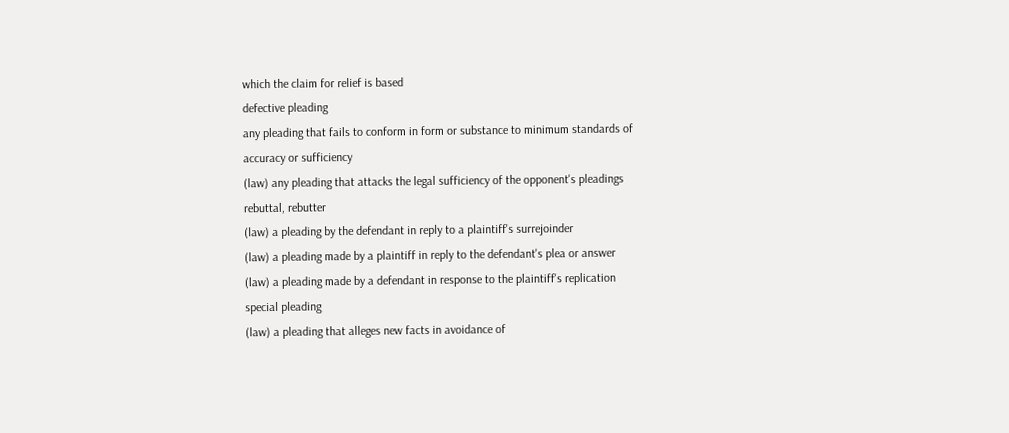which the claim for relief is based
defective pleading
any pleading that fails to conform in form or substance to minimum standards of accuracy or sufficiency
(law) any pleading that attacks the legal sufficiency of the opponent's pleadings
rebuttal, rebutter
(law) a pleading by the defendant in reply to a plaintiff's surrejoinder
(law) a pleading made by a plaintiff in reply to the defendant's plea or answer
(law) a pleading made by a defendant in response to the plaintiff's replication
special pleading
(law) a pleading that alleges new facts in avoidance of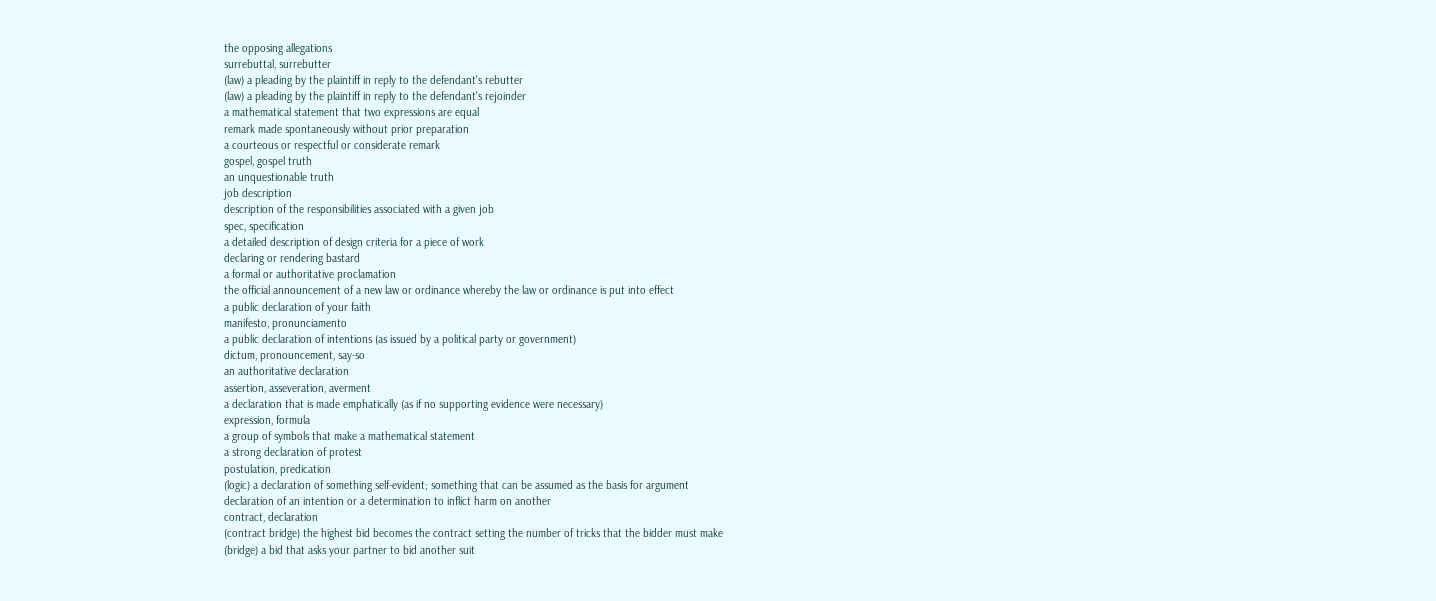the opposing allegations
surrebuttal, surrebutter
(law) a pleading by the plaintiff in reply to the defendant's rebutter
(law) a pleading by the plaintiff in reply to the defendant's rejoinder
a mathematical statement that two expressions are equal
remark made spontaneously without prior preparation
a courteous or respectful or considerate remark
gospel, gospel truth
an unquestionable truth
job description
description of the responsibilities associated with a given job
spec, specification
a detailed description of design criteria for a piece of work
declaring or rendering bastard
a formal or authoritative proclamation
the official announcement of a new law or ordinance whereby the law or ordinance is put into effect
a public declaration of your faith
manifesto, pronunciamento
a public declaration of intentions (as issued by a political party or government)
dictum, pronouncement, say-so
an authoritative declaration
assertion, asseveration, averment
a declaration that is made emphatically (as if no supporting evidence were necessary)
expression, formula
a group of symbols that make a mathematical statement
a strong declaration of protest
postulation, predication
(logic) a declaration of something self-evident; something that can be assumed as the basis for argument
declaration of an intention or a determination to inflict harm on another
contract, declaration
(contract bridge) the highest bid becomes the contract setting the number of tricks that the bidder must make
(bridge) a bid that asks your partner to bid another suit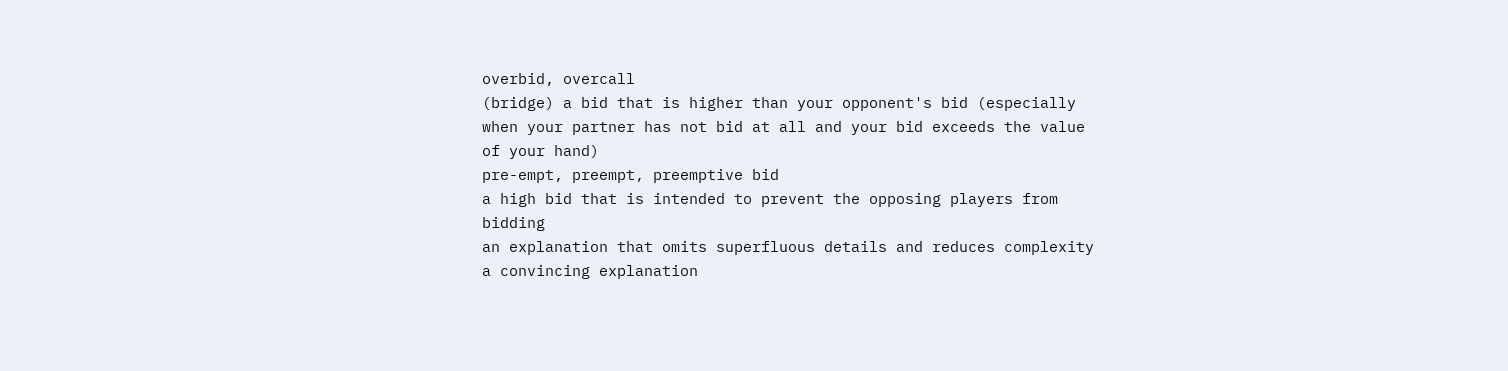overbid, overcall
(bridge) a bid that is higher than your opponent's bid (especially when your partner has not bid at all and your bid exceeds the value of your hand)
pre-empt, preempt, preemptive bid
a high bid that is intended to prevent the opposing players from bidding
an explanation that omits superfluous details and reduces complexity
a convincing explanation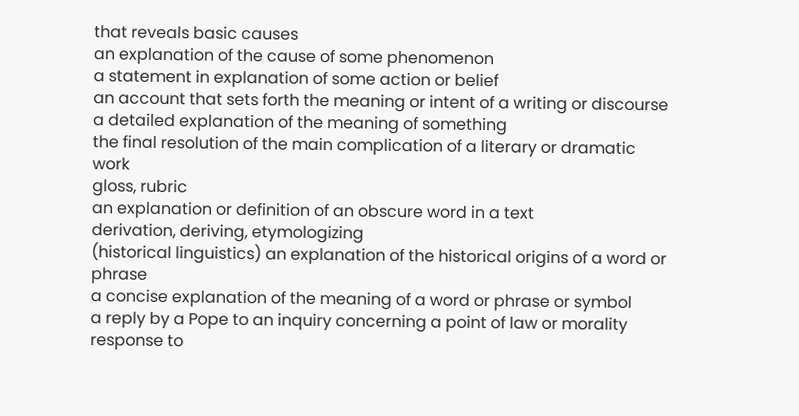that reveals basic causes
an explanation of the cause of some phenomenon
a statement in explanation of some action or belief
an account that sets forth the meaning or intent of a writing or discourse
a detailed explanation of the meaning of something
the final resolution of the main complication of a literary or dramatic work
gloss, rubric
an explanation or definition of an obscure word in a text
derivation, deriving, etymologizing
(historical linguistics) an explanation of the historical origins of a word or phrase
a concise explanation of the meaning of a word or phrase or symbol
a reply by a Pope to an inquiry concerning a point of law or morality
response to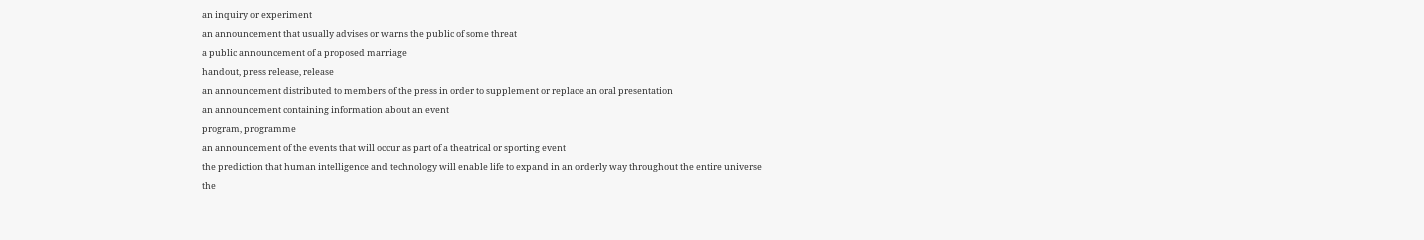an inquiry or experiment
an announcement that usually advises or warns the public of some threat
a public announcement of a proposed marriage
handout, press release, release
an announcement distributed to members of the press in order to supplement or replace an oral presentation
an announcement containing information about an event
program, programme
an announcement of the events that will occur as part of a theatrical or sporting event
the prediction that human intelligence and technology will enable life to expand in an orderly way throughout the entire universe
the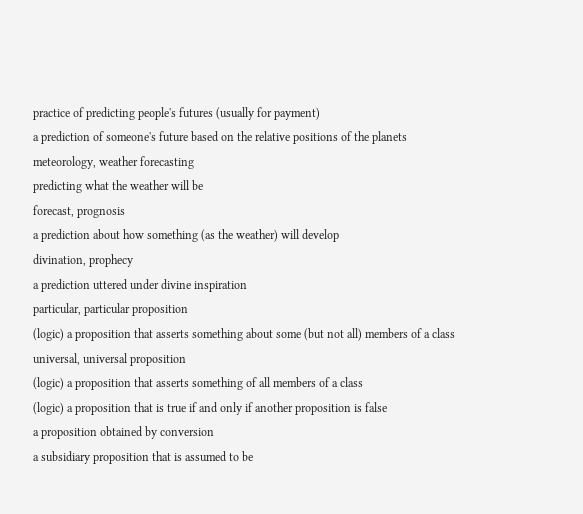practice of predicting people's futures (usually for payment)
a prediction of someone's future based on the relative positions of the planets
meteorology, weather forecasting
predicting what the weather will be
forecast, prognosis
a prediction about how something (as the weather) will develop
divination, prophecy
a prediction uttered under divine inspiration
particular, particular proposition
(logic) a proposition that asserts something about some (but not all) members of a class
universal, universal proposition
(logic) a proposition that asserts something of all members of a class
(logic) a proposition that is true if and only if another proposition is false
a proposition obtained by conversion
a subsidiary proposition that is assumed to be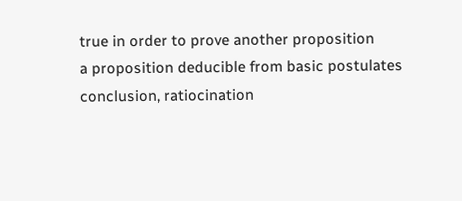true in order to prove another proposition
a proposition deducible from basic postulates
conclusion, ratiocination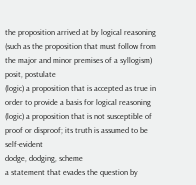the proposition arrived at by logical reasoning (such as the proposition that must follow from the major and minor premises of a syllogism)
posit, postulate
(logic) a proposition that is accepted as true in order to provide a basis for logical reasoning
(logic) a proposition that is not susceptible of proof or disproof; its truth is assumed to be self-evident
dodge, dodging, scheme
a statement that evades the question by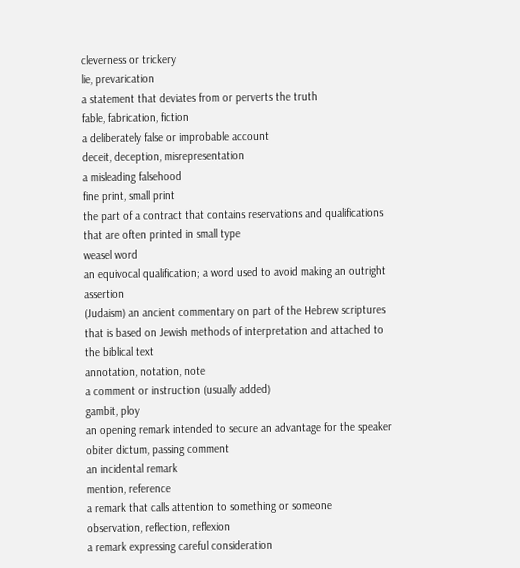cleverness or trickery
lie, prevarication
a statement that deviates from or perverts the truth
fable, fabrication, fiction
a deliberately false or improbable account
deceit, deception, misrepresentation
a misleading falsehood
fine print, small print
the part of a contract that contains reservations and qualifications that are often printed in small type
weasel word
an equivocal qualification; a word used to avoid making an outright assertion
(Judaism) an ancient commentary on part of the Hebrew scriptures that is based on Jewish methods of interpretation and attached to the biblical text
annotation, notation, note
a comment or instruction (usually added)
gambit, ploy
an opening remark intended to secure an advantage for the speaker
obiter dictum, passing comment
an incidental remark
mention, reference
a remark that calls attention to something or someone
observation, reflection, reflexion
a remark expressing careful consideration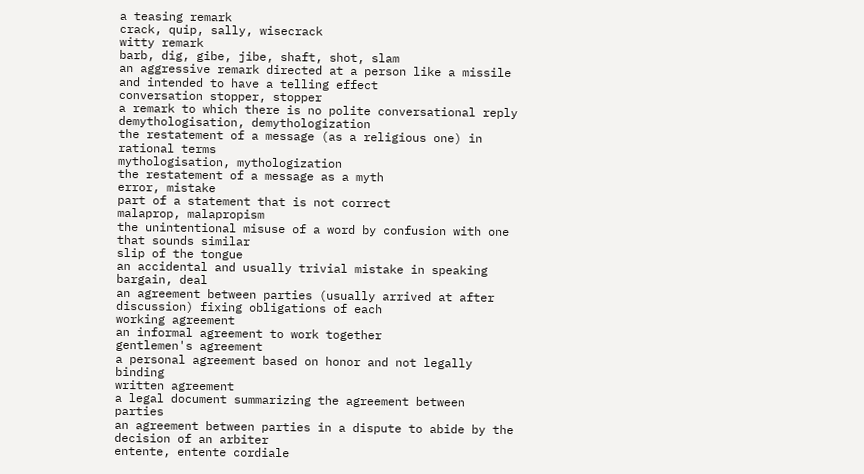a teasing remark
crack, quip, sally, wisecrack
witty remark
barb, dig, gibe, jibe, shaft, shot, slam
an aggressive remark directed at a person like a missile and intended to have a telling effect
conversation stopper, stopper
a remark to which there is no polite conversational reply
demythologisation, demythologization
the restatement of a message (as a religious one) in rational terms
mythologisation, mythologization
the restatement of a message as a myth
error, mistake
part of a statement that is not correct
malaprop, malapropism
the unintentional misuse of a word by confusion with one that sounds similar
slip of the tongue
an accidental and usually trivial mistake in speaking
bargain, deal
an agreement between parties (usually arrived at after discussion) fixing obligations of each
working agreement
an informal agreement to work together
gentlemen's agreement
a personal agreement based on honor and not legally binding
written agreement
a legal document summarizing the agreement between parties
an agreement between parties in a dispute to abide by the decision of an arbiter
entente, entente cordiale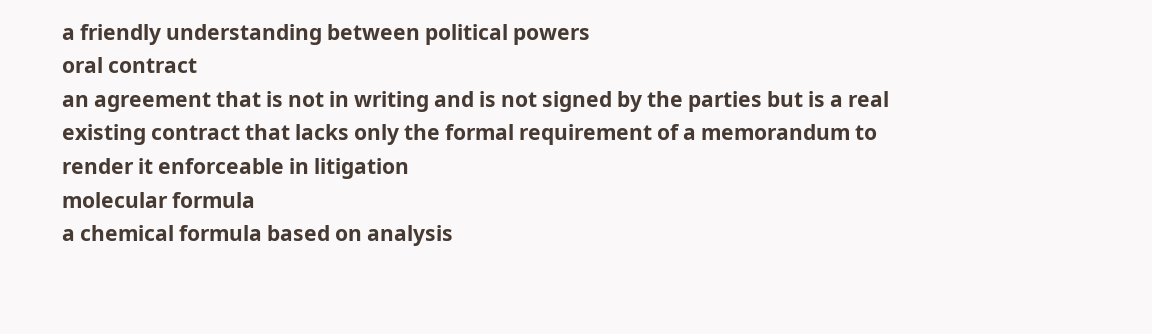a friendly understanding between political powers
oral contract
an agreement that is not in writing and is not signed by the parties but is a real existing contract that lacks only the formal requirement of a memorandum to render it enforceable in litigation
molecular formula
a chemical formula based on analysis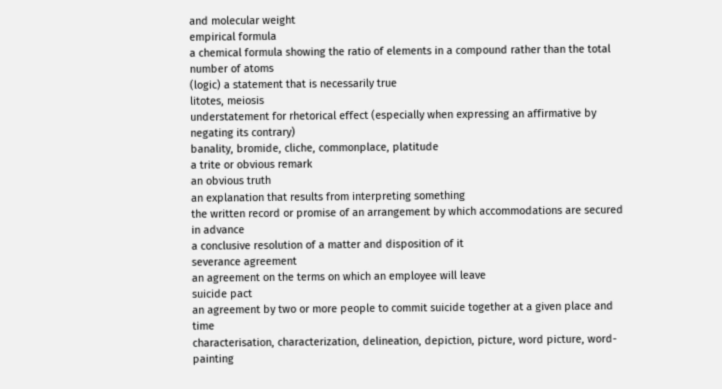and molecular weight
empirical formula
a chemical formula showing the ratio of elements in a compound rather than the total number of atoms
(logic) a statement that is necessarily true
litotes, meiosis
understatement for rhetorical effect (especially when expressing an affirmative by negating its contrary)
banality, bromide, cliche, commonplace, platitude
a trite or obvious remark
an obvious truth
an explanation that results from interpreting something
the written record or promise of an arrangement by which accommodations are secured in advance
a conclusive resolution of a matter and disposition of it
severance agreement
an agreement on the terms on which an employee will leave
suicide pact
an agreement by two or more people to commit suicide together at a given place and time
characterisation, characterization, delineation, depiction, picture, word picture, word-painting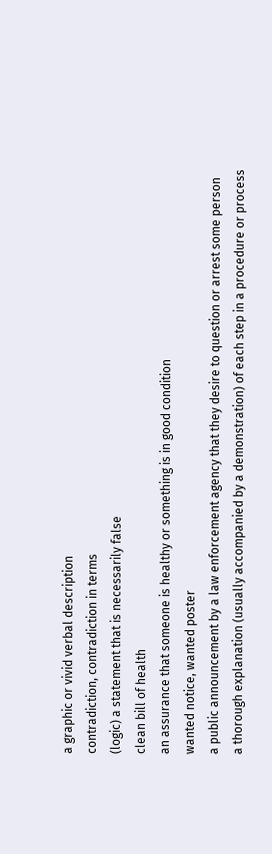a graphic or vivid verbal description
contradiction, contradiction in terms
(logic) a statement that is necessarily false
clean bill of health
an assurance that someone is healthy or something is in good condition
wanted notice, wanted poster
a public announcement by a law enforcement agency that they desire to question or arrest some person
a thorough explanation (usually accompanied by a demonstration) of each step in a procedure or process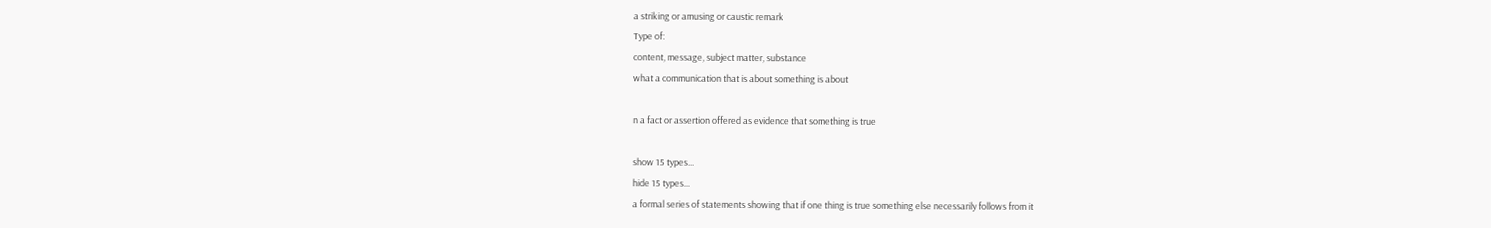a striking or amusing or caustic remark
Type of:
content, message, subject matter, substance
what a communication that is about something is about

n a fact or assertion offered as evidence that something is true

show 15 types...
hide 15 types...
a formal series of statements showing that if one thing is true something else necessarily follows from it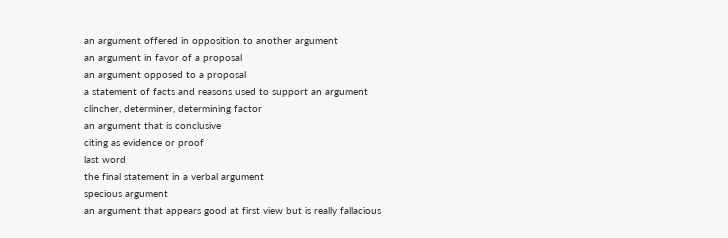an argument offered in opposition to another argument
an argument in favor of a proposal
an argument opposed to a proposal
a statement of facts and reasons used to support an argument
clincher, determiner, determining factor
an argument that is conclusive
citing as evidence or proof
last word
the final statement in a verbal argument
specious argument
an argument that appears good at first view but is really fallacious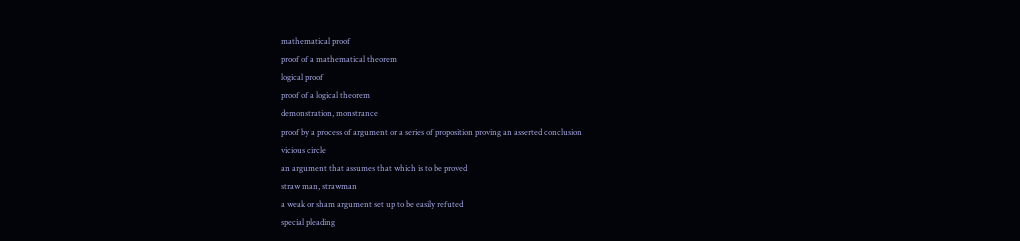mathematical proof
proof of a mathematical theorem
logical proof
proof of a logical theorem
demonstration, monstrance
proof by a process of argument or a series of proposition proving an asserted conclusion
vicious circle
an argument that assumes that which is to be proved
straw man, strawman
a weak or sham argument set up to be easily refuted
special pleading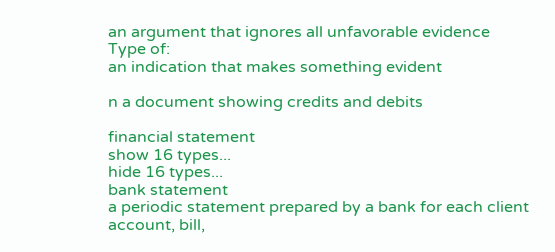an argument that ignores all unfavorable evidence
Type of:
an indication that makes something evident

n a document showing credits and debits

financial statement
show 16 types...
hide 16 types...
bank statement
a periodic statement prepared by a bank for each client
account, bill,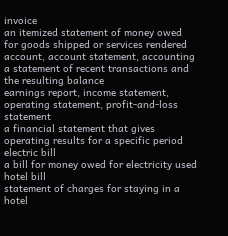invoice
an itemized statement of money owed for goods shipped or services rendered
account, account statement, accounting
a statement of recent transactions and the resulting balance
earnings report, income statement, operating statement, profit-and-loss statement
a financial statement that gives operating results for a specific period
electric bill
a bill for money owed for electricity used
hotel bill
statement of charges for staying in a hotel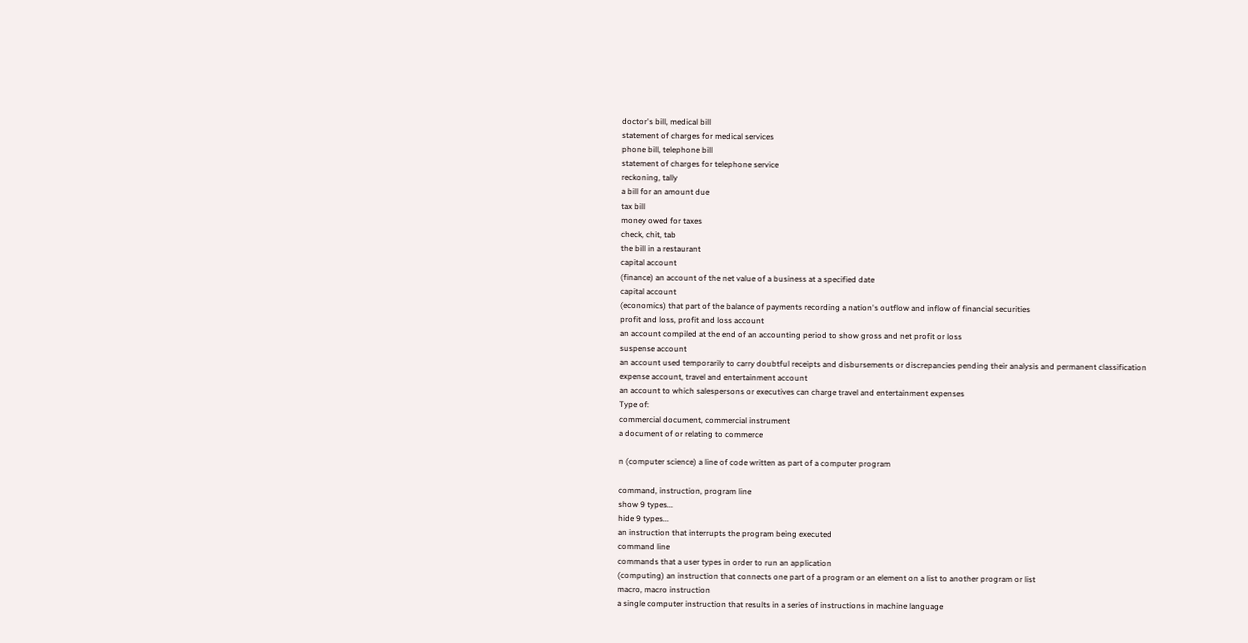doctor's bill, medical bill
statement of charges for medical services
phone bill, telephone bill
statement of charges for telephone service
reckoning, tally
a bill for an amount due
tax bill
money owed for taxes
check, chit, tab
the bill in a restaurant
capital account
(finance) an account of the net value of a business at a specified date
capital account
(economics) that part of the balance of payments recording a nation's outflow and inflow of financial securities
profit and loss, profit and loss account
an account compiled at the end of an accounting period to show gross and net profit or loss
suspense account
an account used temporarily to carry doubtful receipts and disbursements or discrepancies pending their analysis and permanent classification
expense account, travel and entertainment account
an account to which salespersons or executives can charge travel and entertainment expenses
Type of:
commercial document, commercial instrument
a document of or relating to commerce

n (computer science) a line of code written as part of a computer program

command, instruction, program line
show 9 types...
hide 9 types...
an instruction that interrupts the program being executed
command line
commands that a user types in order to run an application
(computing) an instruction that connects one part of a program or an element on a list to another program or list
macro, macro instruction
a single computer instruction that results in a series of instructions in machine language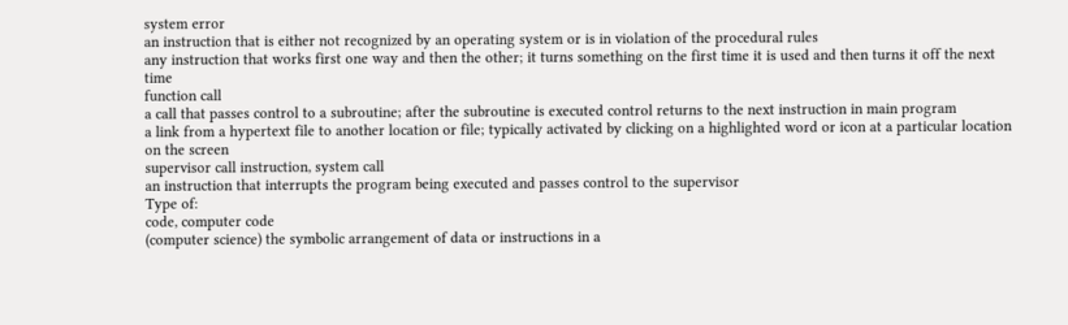system error
an instruction that is either not recognized by an operating system or is in violation of the procedural rules
any instruction that works first one way and then the other; it turns something on the first time it is used and then turns it off the next time
function call
a call that passes control to a subroutine; after the subroutine is executed control returns to the next instruction in main program
a link from a hypertext file to another location or file; typically activated by clicking on a highlighted word or icon at a particular location on the screen
supervisor call instruction, system call
an instruction that interrupts the program being executed and passes control to the supervisor
Type of:
code, computer code
(computer science) the symbolic arrangement of data or instructions in a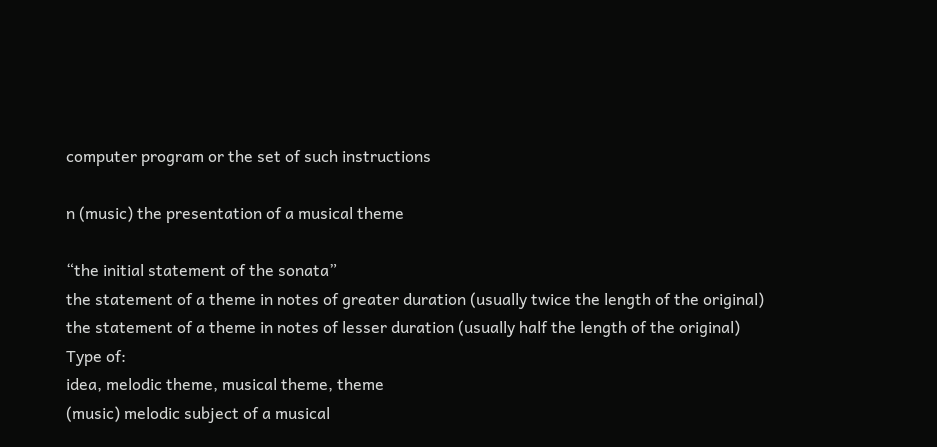computer program or the set of such instructions

n (music) the presentation of a musical theme

“the initial statement of the sonata”
the statement of a theme in notes of greater duration (usually twice the length of the original)
the statement of a theme in notes of lesser duration (usually half the length of the original)
Type of:
idea, melodic theme, musical theme, theme
(music) melodic subject of a musical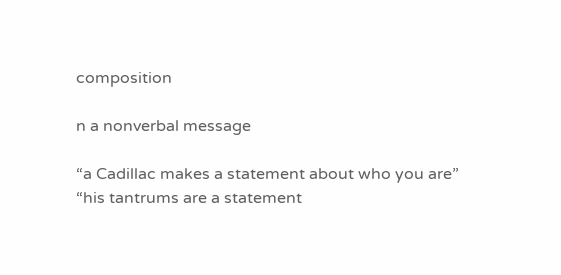composition

n a nonverbal message

“a Cadillac makes a statement about who you are”
“his tantrums are a statement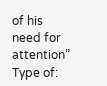of his need for attention”
Type of: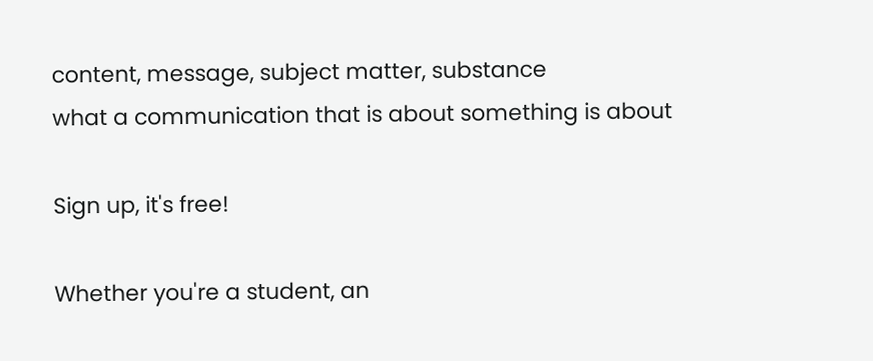content, message, subject matter, substance
what a communication that is about something is about

Sign up, it's free!

Whether you're a student, an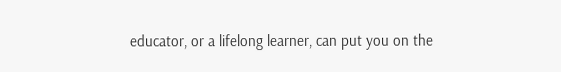educator, or a lifelong learner, can put you on the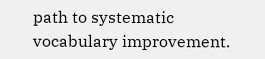path to systematic vocabulary improvement.